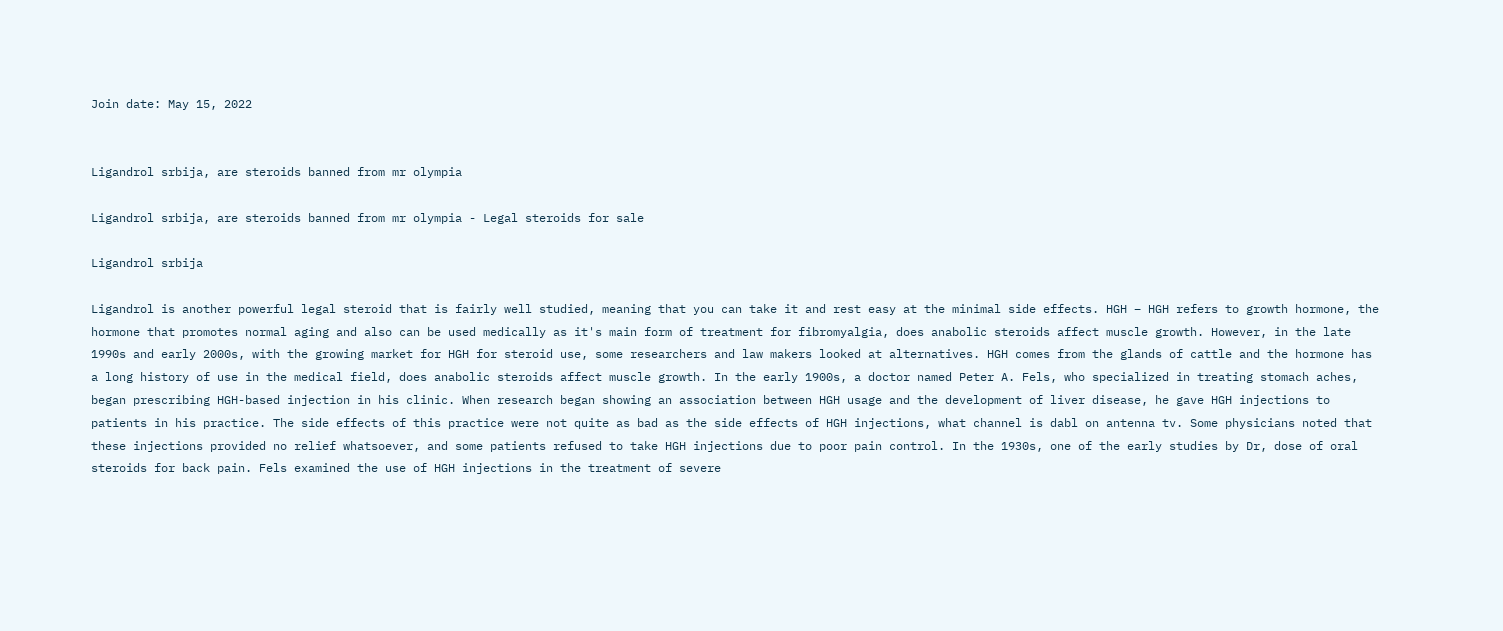Join date: May 15, 2022


Ligandrol srbija, are steroids banned from mr olympia

Ligandrol srbija, are steroids banned from mr olympia - Legal steroids for sale

Ligandrol srbija

Ligandrol is another powerful legal steroid that is fairly well studied, meaning that you can take it and rest easy at the minimal side effects. HGH – HGH refers to growth hormone, the hormone that promotes normal aging and also can be used medically as it's main form of treatment for fibromyalgia, does anabolic steroids affect muscle growth. However, in the late 1990s and early 2000s, with the growing market for HGH for steroid use, some researchers and law makers looked at alternatives. HGH comes from the glands of cattle and the hormone has a long history of use in the medical field, does anabolic steroids affect muscle growth. In the early 1900s, a doctor named Peter A. Fels, who specialized in treating stomach aches, began prescribing HGH-based injection in his clinic. When research began showing an association between HGH usage and the development of liver disease, he gave HGH injections to patients in his practice. The side effects of this practice were not quite as bad as the side effects of HGH injections, what channel is dabl on antenna tv. Some physicians noted that these injections provided no relief whatsoever, and some patients refused to take HGH injections due to poor pain control. In the 1930s, one of the early studies by Dr, dose of oral steroids for back pain. Fels examined the use of HGH injections in the treatment of severe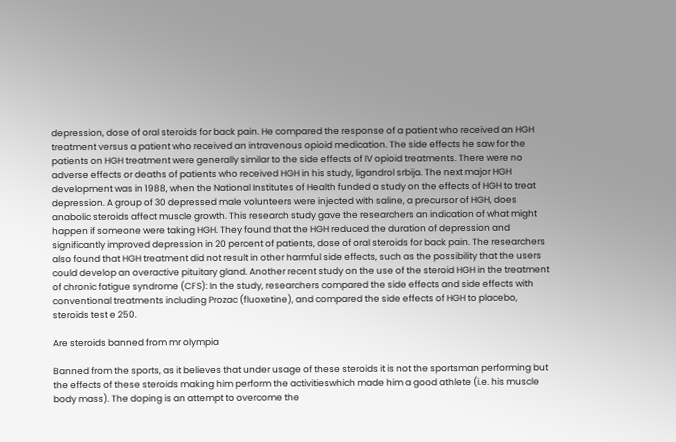depression, dose of oral steroids for back pain. He compared the response of a patient who received an HGH treatment versus a patient who received an intravenous opioid medication. The side effects he saw for the patients on HGH treatment were generally similar to the side effects of IV opioid treatments. There were no adverse effects or deaths of patients who received HGH in his study, ligandrol srbija. The next major HGH development was in 1988, when the National Institutes of Health funded a study on the effects of HGH to treat depression. A group of 30 depressed male volunteers were injected with saline, a precursor of HGH, does anabolic steroids affect muscle growth. This research study gave the researchers an indication of what might happen if someone were taking HGH. They found that the HGH reduced the duration of depression and significantly improved depression in 20 percent of patients, dose of oral steroids for back pain. The researchers also found that HGH treatment did not result in other harmful side effects, such as the possibility that the users could develop an overactive pituitary gland. Another recent study on the use of the steroid HGH in the treatment of chronic fatigue syndrome (CFS): In the study, researchers compared the side effects and side effects with conventional treatments including Prozac (fluoxetine), and compared the side effects of HGH to placebo, steroids test e 250.

Are steroids banned from mr olympia

Banned from the sports, as it believes that under usage of these steroids it is not the sportsman performing but the effects of these steroids making him perform the activitieswhich made him a good athlete (i.e. his muscle body mass). The doping is an attempt to overcome the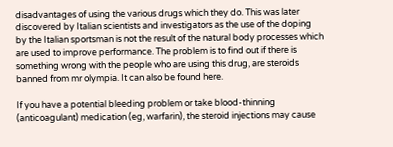disadvantages of using the various drugs which they do. This was later discovered by Italian scientists and investigators as the use of the doping by the Italian sportsman is not the result of the natural body processes which are used to improve performance. The problem is to find out if there is something wrong with the people who are using this drug, are steroids banned from mr olympia. It can also be found here.

If you have a potential bleeding problem or take blood-thinning (anticoagulant) medication (eg, warfarin), the steroid injections may cause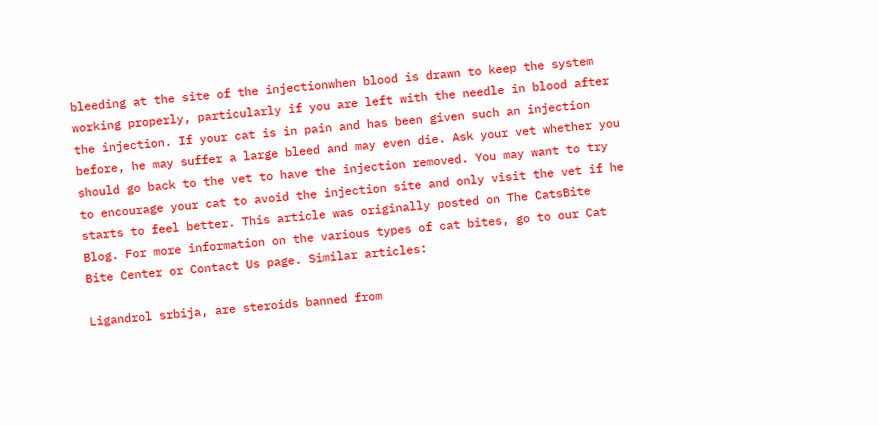bleeding at the site of the injectionwhen blood is drawn to keep the system working properly, particularly if you are left with the needle in blood after the injection. If your cat is in pain and has been given such an injection before, he may suffer a large bleed and may even die. Ask your vet whether you should go back to the vet to have the injection removed. You may want to try to encourage your cat to avoid the injection site and only visit the vet if he starts to feel better. This article was originally posted on The CatsBite Blog. For more information on the various types of cat bites, go to our Cat Bite Center or Contact Us page. Similar articles:

Ligandrol srbija, are steroids banned from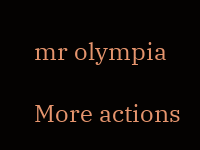mr olympia

More actions